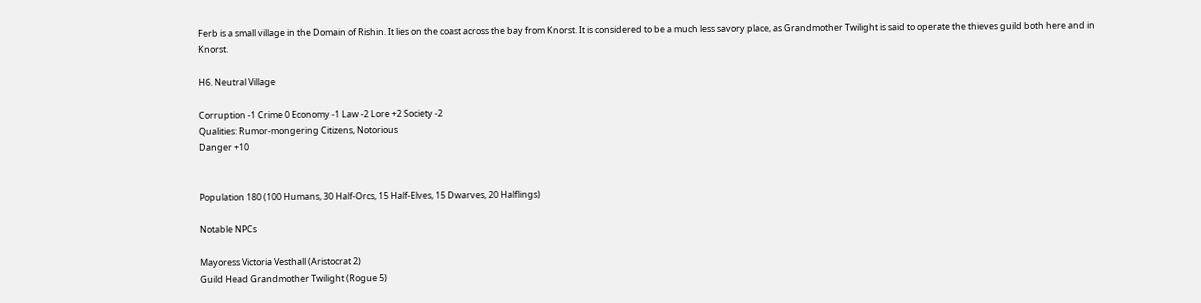Ferb is a small village in the Domain of Rishin. It lies on the coast across the bay from Knorst. It is considered to be a much less savory place, as Grandmother Twilight is said to operate the thieves guild both here and in Knorst.

H6. Neutral Village

Corruption -1 Crime 0 Economy -1 Law -2 Lore +2 Society -2
Qualities: Rumor-mongering Citizens, Notorious
Danger +10


Population 180 (100 Humans, 30 Half-Orcs, 15 Half-Elves, 15 Dwarves, 20 Halflings)

Notable NPCs

Mayoress Victoria Vesthall (Aristocrat 2)
Guild Head Grandmother Twilight (Rogue 5)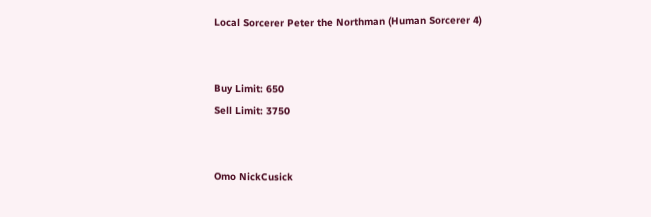Local Sorcerer Peter the Northman (Human Sorcerer 4)


Buy Limit: 650
Sell Limit: 3750


Omo NickCusick